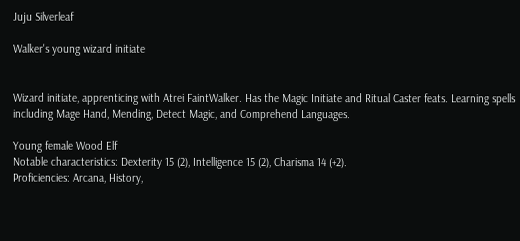Juju Silverleaf

Walker's young wizard initiate


Wizard initiate, apprenticing with Atrei FaintWalker. Has the Magic Initiate and Ritual Caster feats. Learning spells including Mage Hand, Mending, Detect Magic, and Comprehend Languages.

Young female Wood Elf
Notable characteristics: Dexterity 15 (2), Intelligence 15 (2), Charisma 14 (+2).
Proficiencies: Arcana, History,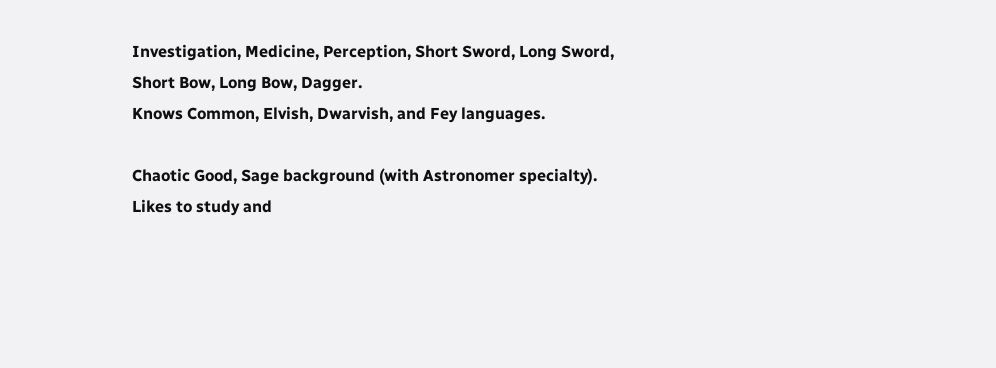Investigation, Medicine, Perception, Short Sword, Long Sword, Short Bow, Long Bow, Dagger.
Knows Common, Elvish, Dwarvish, and Fey languages.

Chaotic Good, Sage background (with Astronomer specialty). Likes to study and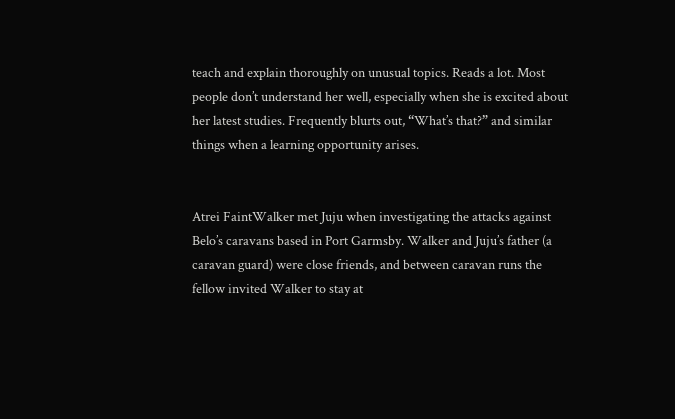teach and explain thoroughly on unusual topics. Reads a lot. Most people don’t understand her well, especially when she is excited about her latest studies. Frequently blurts out, “What’s that?” and similar things when a learning opportunity arises.


Atrei FaintWalker met Juju when investigating the attacks against Belo’s caravans based in Port Garmsby. Walker and Juju’s father (a caravan guard) were close friends, and between caravan runs the fellow invited Walker to stay at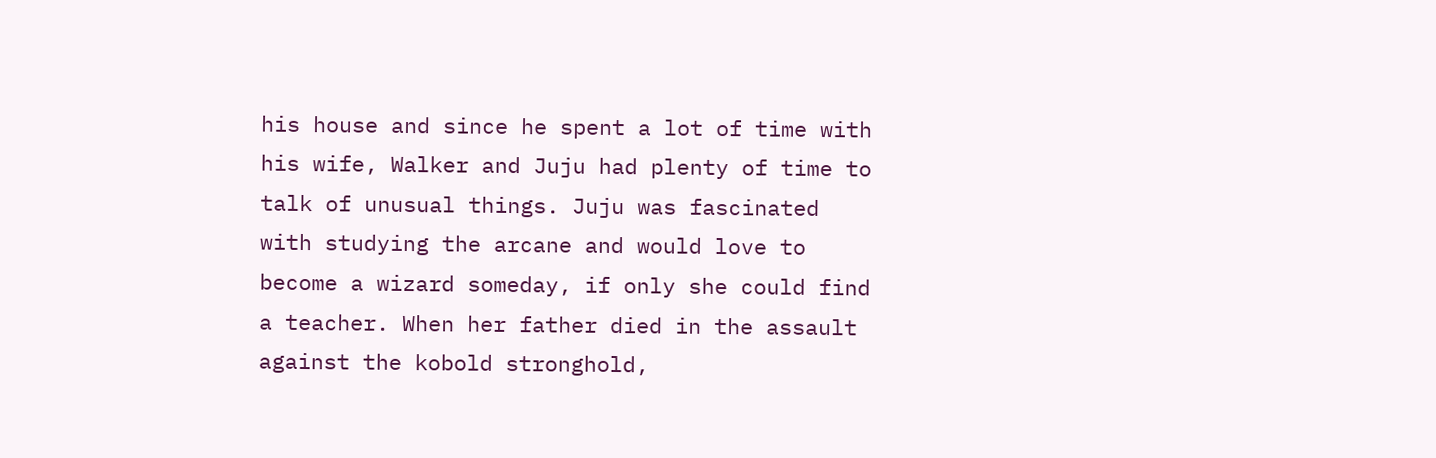his house and since he spent a lot of time with his wife, Walker and Juju had plenty of time to talk of unusual things. Juju was fascinated with studying the arcane and would love to become a wizard someday, if only she could find a teacher. When her father died in the assault against the kobold stronghold,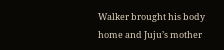Walker brought his body home and Juju’s mother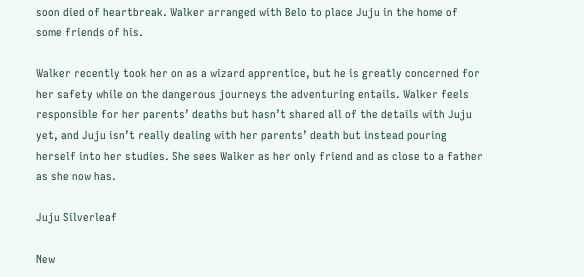soon died of heartbreak. Walker arranged with Belo to place Juju in the home of some friends of his.

Walker recently took her on as a wizard apprentice, but he is greatly concerned for her safety while on the dangerous journeys the adventuring entails. Walker feels responsible for her parents’ deaths but hasn’t shared all of the details with Juju yet, and Juju isn’t really dealing with her parents’ death but instead pouring herself into her studies. She sees Walker as her only friend and as close to a father as she now has.

Juju Silverleaf

New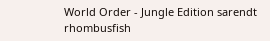World Order - Jungle Edition sarendt rhombusfish